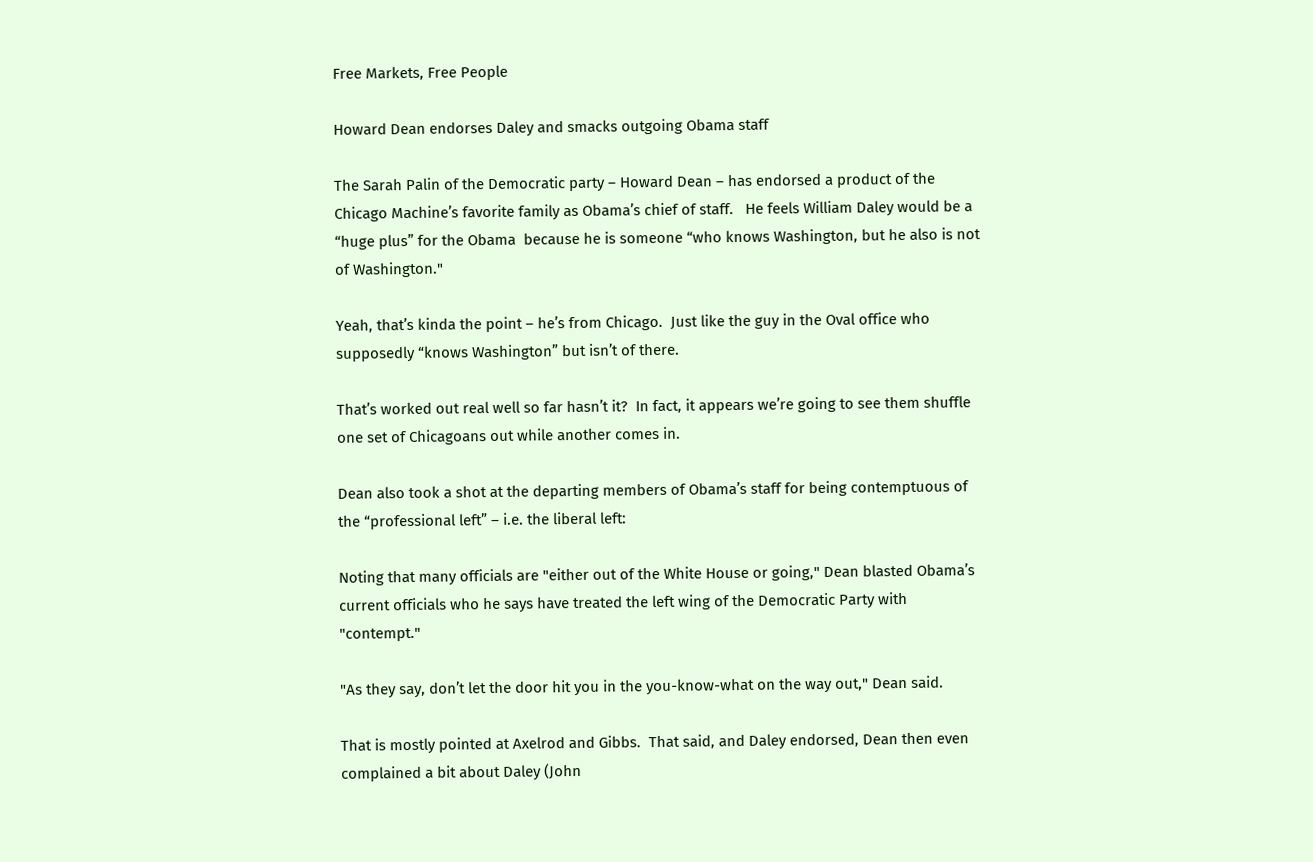Free Markets, Free People

Howard Dean endorses Daley and smacks outgoing Obama staff

The Sarah Palin of the Democratic party – Howard Dean – has endorsed a product of the Chicago Machine’s favorite family as Obama’s chief of staff.   He feels William Daley would be a “huge plus” for the Obama  because he is someone “who knows Washington, but he also is not of Washington."

Yeah, that’s kinda the point – he’s from Chicago.  Just like the guy in the Oval office who supposedly “knows Washington” but isn’t of there.

That’s worked out real well so far hasn’t it?  In fact, it appears we’re going to see them shuffle one set of Chicagoans out while another comes in.

Dean also took a shot at the departing members of Obama’s staff for being contemptuous of the “professional left” – i.e. the liberal left:

Noting that many officials are "either out of the White House or going," Dean blasted Obama’s current officials who he says have treated the left wing of the Democratic Party with "contempt."

"As they say, don’t let the door hit you in the you-know-what on the way out," Dean said.

That is mostly pointed at Axelrod and Gibbs.  That said, and Daley endorsed, Dean then even complained a bit about Daley (John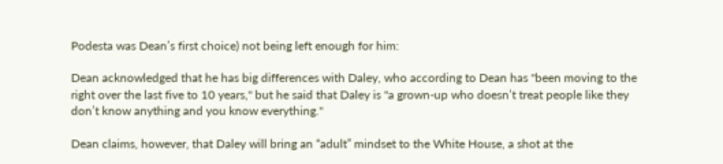Podesta was Dean’s first choice) not being left enough for him:

Dean acknowledged that he has big differences with Daley, who according to Dean has "been moving to the right over the last five to 10 years," but he said that Daley is "a grown-up who doesn’t treat people like they don’t know anything and you know everything."

Dean claims, however, that Daley will bring an “adult” mindset to the White House, a shot at the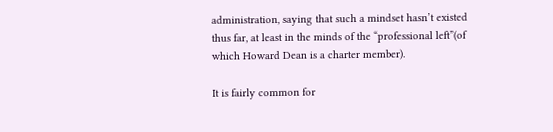administration, saying that such a mindset hasn’t existed thus far, at least in the minds of the “professional left”(of which Howard Dean is a charter member).

It is fairly common for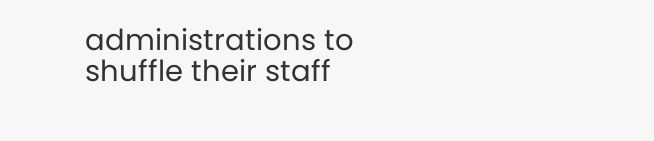administrations to shuffle their staff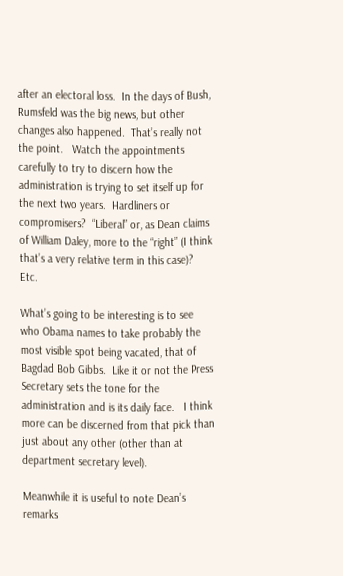after an electoral loss.  In the days of Bush, Rumsfeld was the big news, but other changes also happened.  That’s really not the point.   Watch the appointments carefully to try to discern how the administration is trying to set itself up for the next two years.  Hardliners or compromisers?  “Liberal” or, as Dean claims of William Daley, more to the “right” (I think that’s a very relative term in this case)? Etc.

What’s going to be interesting is to see who Obama names to take probably the most visible spot being vacated, that of Bagdad Bob Gibbs.  Like it or not the Press Secretary sets the tone for the administration and is its daily face.   I think more can be discerned from that pick than just about any other (other than at department secretary level).

Meanwhile it is useful to note Dean’s remarks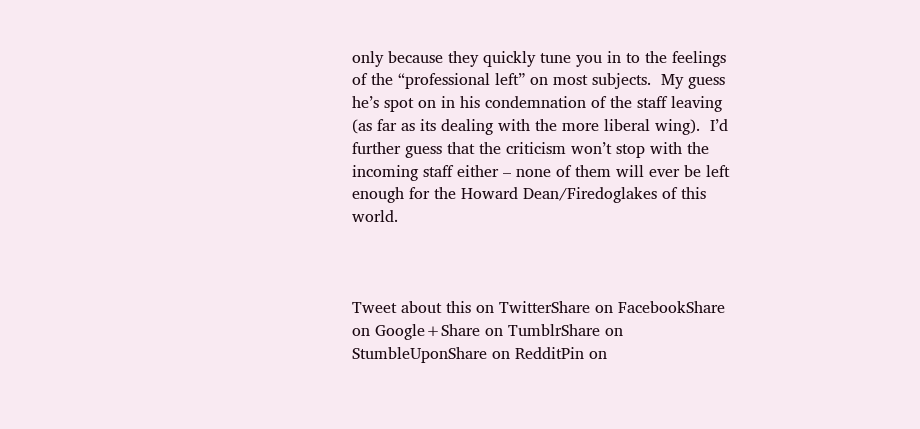only because they quickly tune you in to the feelings of the “professional left” on most subjects.  My guess he’s spot on in his condemnation of the staff leaving (as far as its dealing with the more liberal wing).  I’d further guess that the criticism won’t stop with the incoming staff either – none of them will ever be left enough for the Howard Dean/Firedoglakes of this world.



Tweet about this on TwitterShare on FacebookShare on Google+Share on TumblrShare on StumbleUponShare on RedditPin on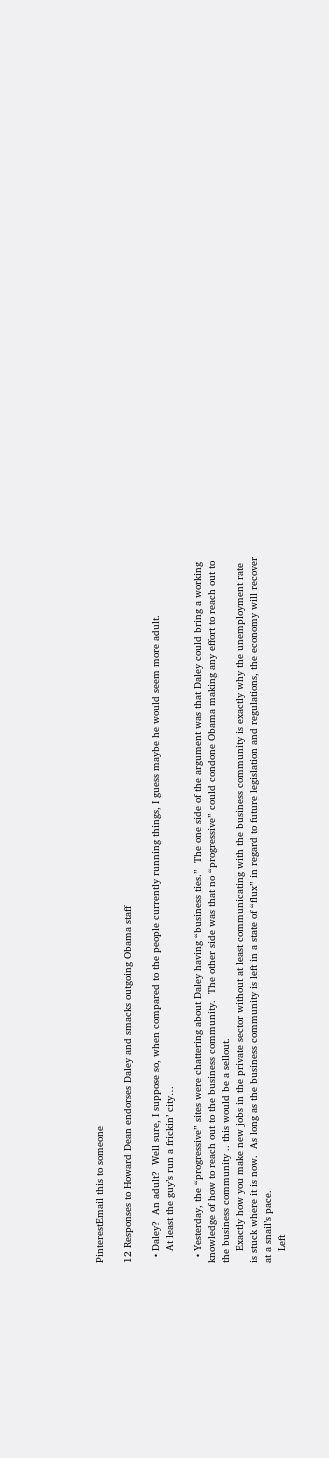PinterestEmail this to someone

12 Responses to Howard Dean endorses Daley and smacks outgoing Obama staff

  • Daley?  An adult?  Well sure, I suppose so, when compared to the people currently running things, I guess maybe he would seem more adult.
    At least the guy’s run a frickin’ city…

  • Yesterday, the “progressive” sites were chattering about Daley having “business ties.”  The one side of the argument was that Daley could bring a working knowledge of how to reach out to the business community.  The other side was that no “progressive” could condone Obama making any effort to reach out to the business community .. this would be a sellout.
    Exactly how you make new jobs in the private sector without at least communicating with the business community is exactly why the unemployment rate is stuck where it is now.  As long as the business community is left in a state of “flux” in regard to future legislation and regulations, the economy will recover at a snail’s pace.
    Left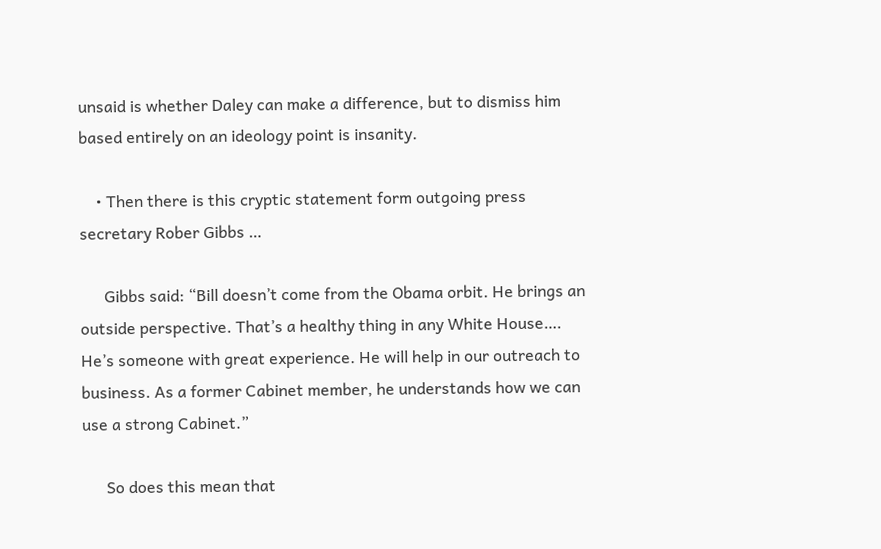unsaid is whether Daley can make a difference, but to dismiss him based entirely on an ideology point is insanity.

    • Then there is this cryptic statement form outgoing press secretary Rober Gibbs …

      Gibbs said: “Bill doesn’t come from the Obama orbit. He brings an outside perspective. That’s a healthy thing in any White House…. He’s someone with great experience. He will help in our outreach to business. As a former Cabinet member, he understands how we can use a strong Cabinet.”

      So does this mean that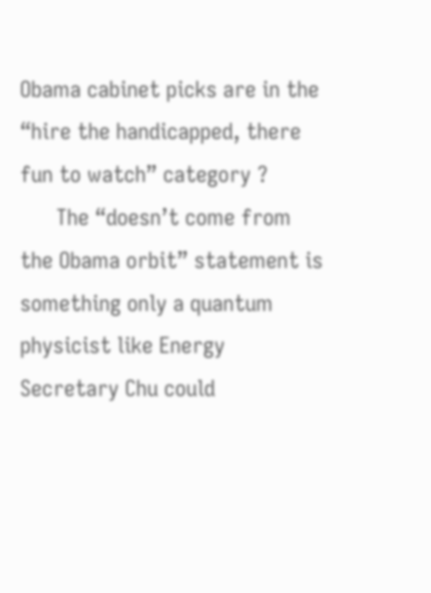Obama cabinet picks are in the “hire the handicapped, there fun to watch” category ?
      The “doesn’t come from the Obama orbit” statement is something only a quantum physicist like Energy Secretary Chu could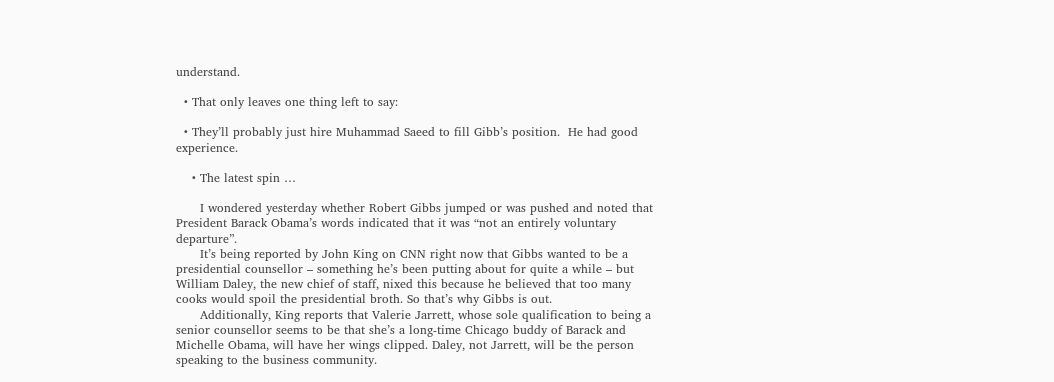understand.

  • That only leaves one thing left to say:

  • They’ll probably just hire Muhammad Saeed to fill Gibb’s position.  He had good experience.

    • The latest spin …

      I wondered yesterday whether Robert Gibbs jumped or was pushed and noted that President Barack Obama’s words indicated that it was “not an entirely voluntary departure”.
      It’s being reported by John King on CNN right now that Gibbs wanted to be a presidential counsellor – something he’s been putting about for quite a while – but William Daley, the new chief of staff, nixed this because he believed that too many cooks would spoil the presidential broth. So that’s why Gibbs is out.
      Additionally, King reports that Valerie Jarrett, whose sole qualification to being a senior counsellor seems to be that she’s a long-time Chicago buddy of Barack and Michelle Obama, will have her wings clipped. Daley, not Jarrett, will be the person speaking to the business community.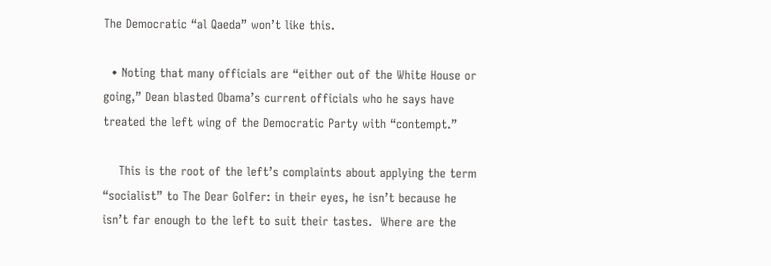The Democratic “al Qaeda” won’t like this.

  • Noting that many officials are “either out of the White House or going,” Dean blasted Obama’s current officials who he says have treated the left wing of the Democratic Party with “contempt.”

    This is the root of the left’s complaints about applying the term “socialist” to The Dear Golfer: in their eyes, he isn’t because he isn’t far enough to the left to suit their tastes.  Where are the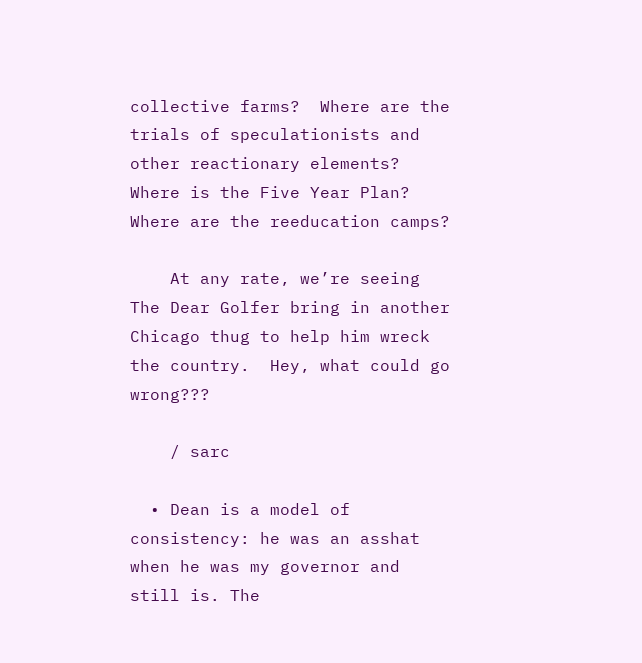collective farms?  Where are the trials of speculationists and other reactionary elements?  Where is the Five Year Plan?  Where are the reeducation camps?

    At any rate, we’re seeing The Dear Golfer bring in another Chicago thug to help him wreck the country.  Hey, what could go wrong???

    / sarc

  • Dean is a model of consistency: he was an asshat when he was my governor and still is. The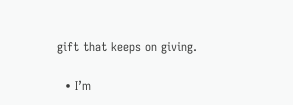gift that keeps on giving.

  • I’m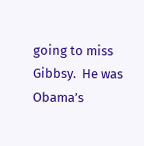going to miss Gibbsy.  He was Obama’s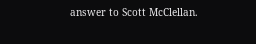answer to Scott McClellan.